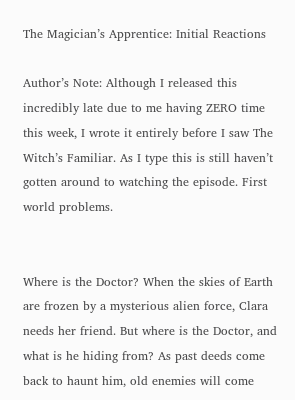The Magician’s Apprentice: Initial Reactions

Author’s Note: Although I released this incredibly late due to me having ZERO time this week, I wrote it entirely before I saw The Witch’s Familiar. As I type this is still haven’t gotten around to watching the episode. First world problems.


Where is the Doctor? When the skies of Earth are frozen by a mysterious alien force, Clara needs her friend. But where is the Doctor, and what is he hiding from? As past deeds come back to haunt him, old enemies will come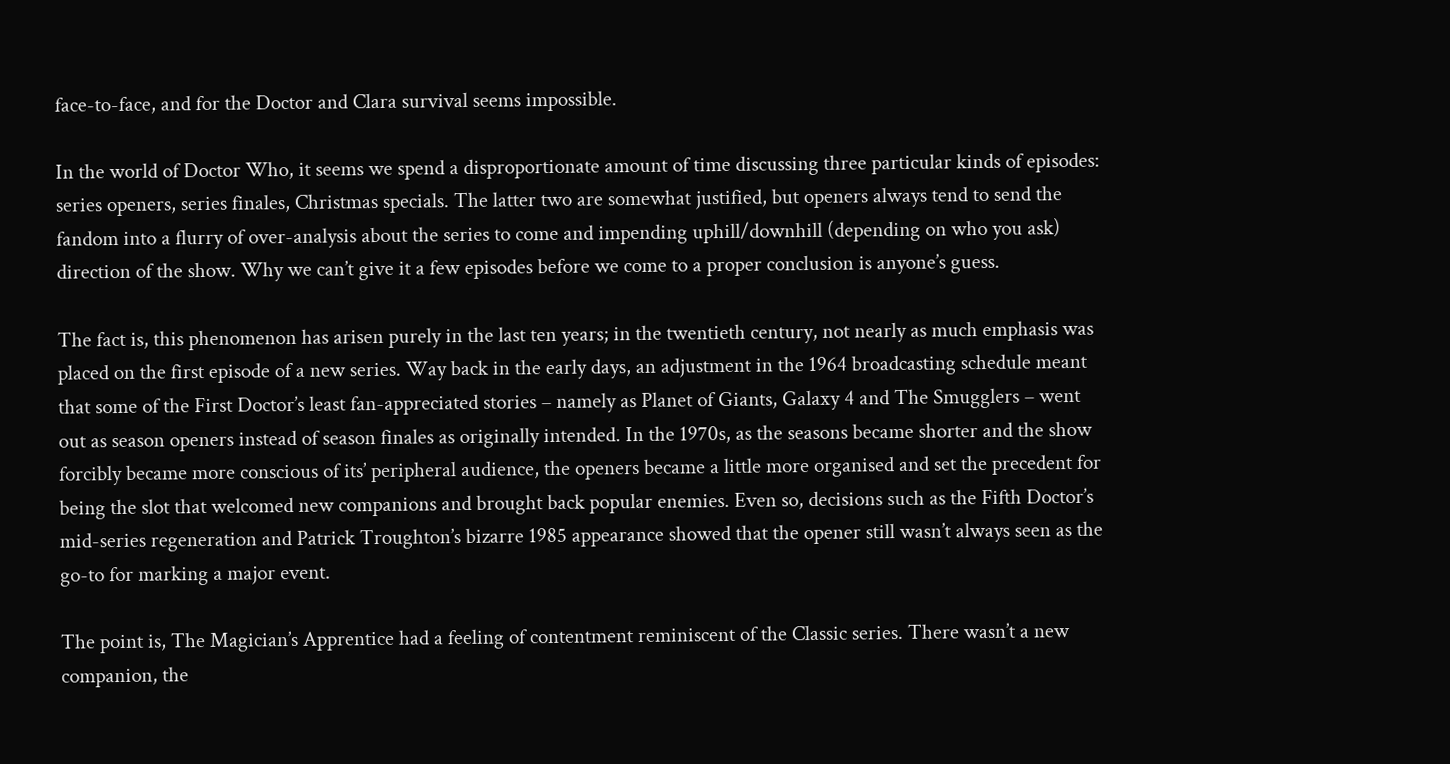face-to-face, and for the Doctor and Clara survival seems impossible.

In the world of Doctor Who, it seems we spend a disproportionate amount of time discussing three particular kinds of episodes: series openers, series finales, Christmas specials. The latter two are somewhat justified, but openers always tend to send the fandom into a flurry of over-analysis about the series to come and impending uphill/downhill (depending on who you ask) direction of the show. Why we can’t give it a few episodes before we come to a proper conclusion is anyone’s guess.

The fact is, this phenomenon has arisen purely in the last ten years; in the twentieth century, not nearly as much emphasis was placed on the first episode of a new series. Way back in the early days, an adjustment in the 1964 broadcasting schedule meant that some of the First Doctor’s least fan-appreciated stories – namely as Planet of Giants, Galaxy 4 and The Smugglers – went out as season openers instead of season finales as originally intended. In the 1970s, as the seasons became shorter and the show forcibly became more conscious of its’ peripheral audience, the openers became a little more organised and set the precedent for being the slot that welcomed new companions and brought back popular enemies. Even so, decisions such as the Fifth Doctor’s mid-series regeneration and Patrick Troughton’s bizarre 1985 appearance showed that the opener still wasn’t always seen as the go-to for marking a major event.

The point is, The Magician’s Apprentice had a feeling of contentment reminiscent of the Classic series. There wasn’t a new companion, the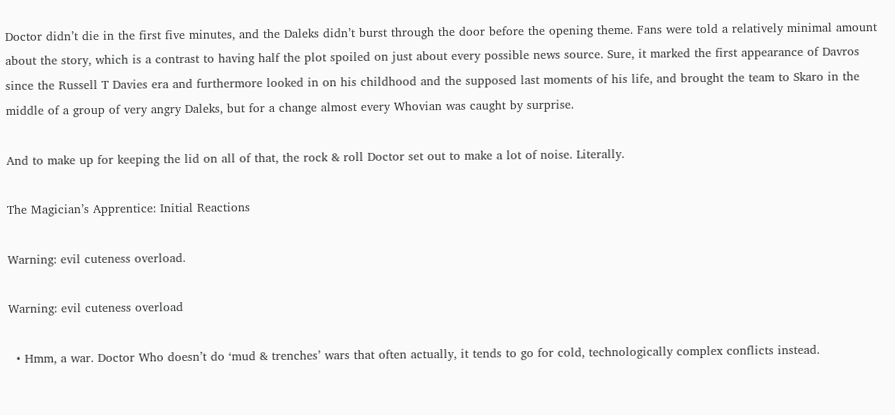Doctor didn’t die in the first five minutes, and the Daleks didn’t burst through the door before the opening theme. Fans were told a relatively minimal amount about the story, which is a contrast to having half the plot spoiled on just about every possible news source. Sure, it marked the first appearance of Davros since the Russell T Davies era and furthermore looked in on his childhood and the supposed last moments of his life, and brought the team to Skaro in the middle of a group of very angry Daleks, but for a change almost every Whovian was caught by surprise.

And to make up for keeping the lid on all of that, the rock & roll Doctor set out to make a lot of noise. Literally.

The Magician’s Apprentice: Initial Reactions

Warning: evil cuteness overload.

Warning: evil cuteness overload

  • Hmm, a war. Doctor Who doesn’t do ‘mud & trenches’ wars that often actually, it tends to go for cold, technologically complex conflicts instead.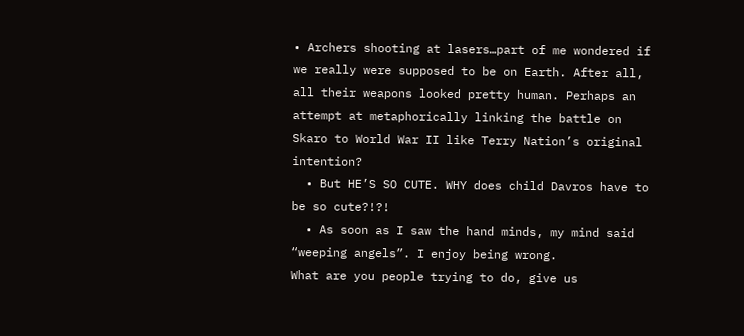• Archers shooting at lasers…part of me wondered if we really were supposed to be on Earth. After all, all their weapons looked pretty human. Perhaps an attempt at metaphorically linking the battle on Skaro to World War II like Terry Nation’s original intention?
  • But HE’S SO CUTE. WHY does child Davros have to be so cute?!?!
  • As soon as I saw the hand minds, my mind said “weeping angels”. I enjoy being wrong.
What are you people trying to do, give us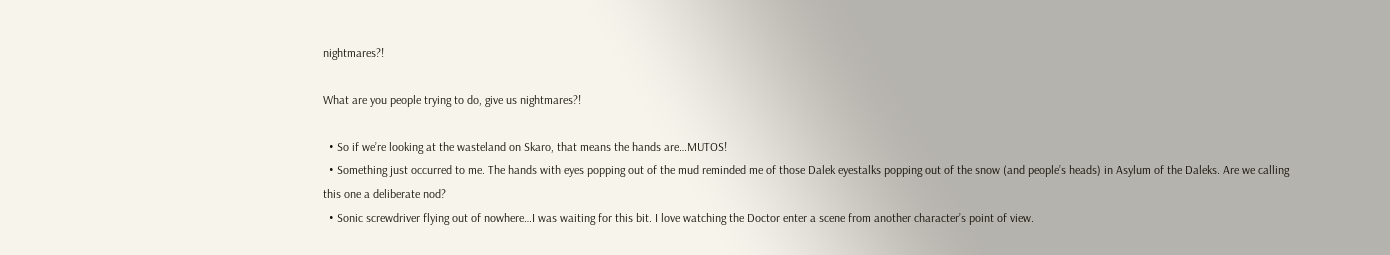nightmares?!

What are you people trying to do, give us nightmares?!

  • So if we’re looking at the wasteland on Skaro, that means the hands are…MUTOS!
  • Something just occurred to me. The hands with eyes popping out of the mud reminded me of those Dalek eyestalks popping out of the snow (and people’s heads) in Asylum of the Daleks. Are we calling this one a deliberate nod?
  • Sonic screwdriver flying out of nowhere…I was waiting for this bit. I love watching the Doctor enter a scene from another character’s point of view.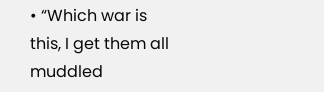• “Which war is this, I get them all muddled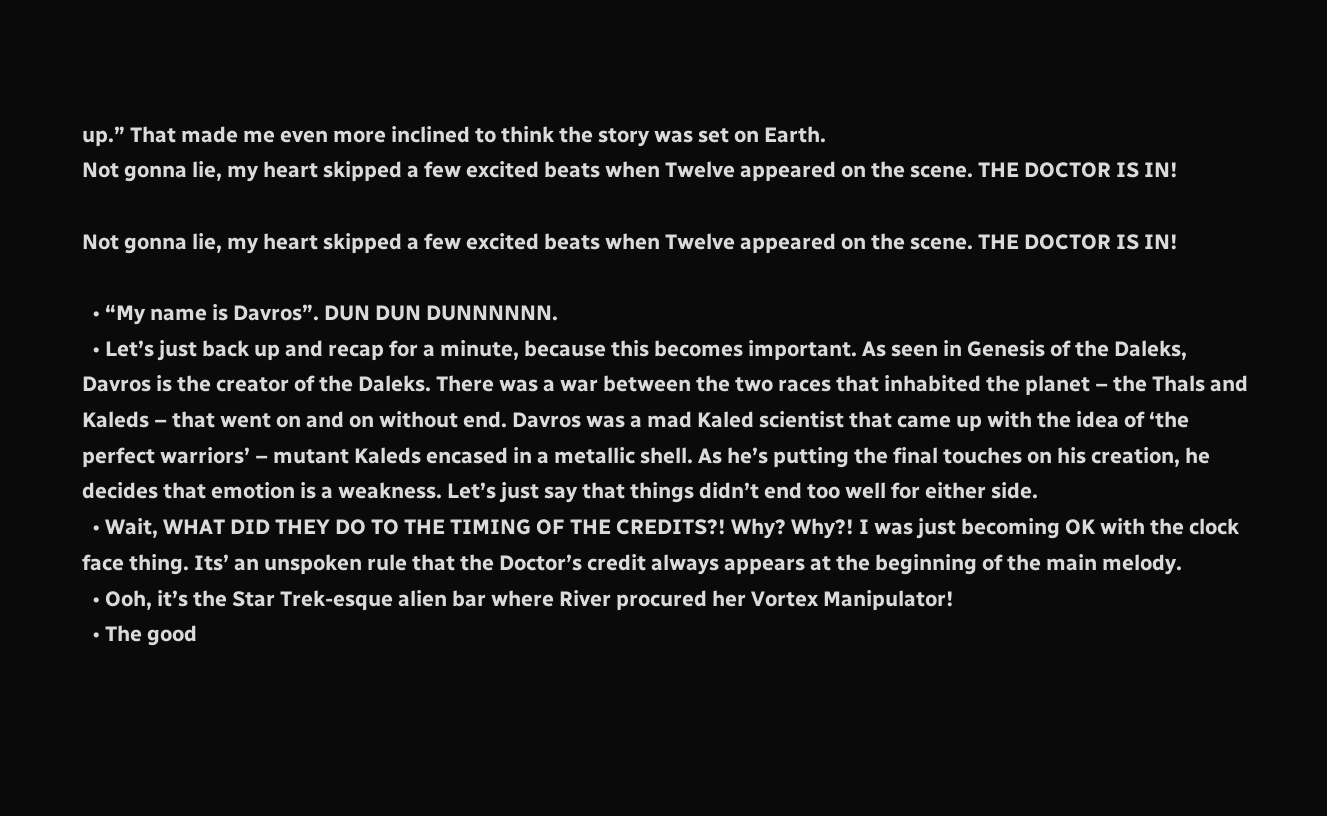up.” That made me even more inclined to think the story was set on Earth.
Not gonna lie, my heart skipped a few excited beats when Twelve appeared on the scene. THE DOCTOR IS IN!

Not gonna lie, my heart skipped a few excited beats when Twelve appeared on the scene. THE DOCTOR IS IN!

  • “My name is Davros”. DUN DUN DUNNNNNN.
  • Let’s just back up and recap for a minute, because this becomes important. As seen in Genesis of the Daleks, Davros is the creator of the Daleks. There was a war between the two races that inhabited the planet – the Thals and Kaleds – that went on and on without end. Davros was a mad Kaled scientist that came up with the idea of ‘the perfect warriors’ – mutant Kaleds encased in a metallic shell. As he’s putting the final touches on his creation, he decides that emotion is a weakness. Let’s just say that things didn’t end too well for either side.
  • Wait, WHAT DID THEY DO TO THE TIMING OF THE CREDITS?! Why? Why?! I was just becoming OK with the clock face thing. Its’ an unspoken rule that the Doctor’s credit always appears at the beginning of the main melody.
  • Ooh, it’s the Star Trek-esque alien bar where River procured her Vortex Manipulator!
  • The good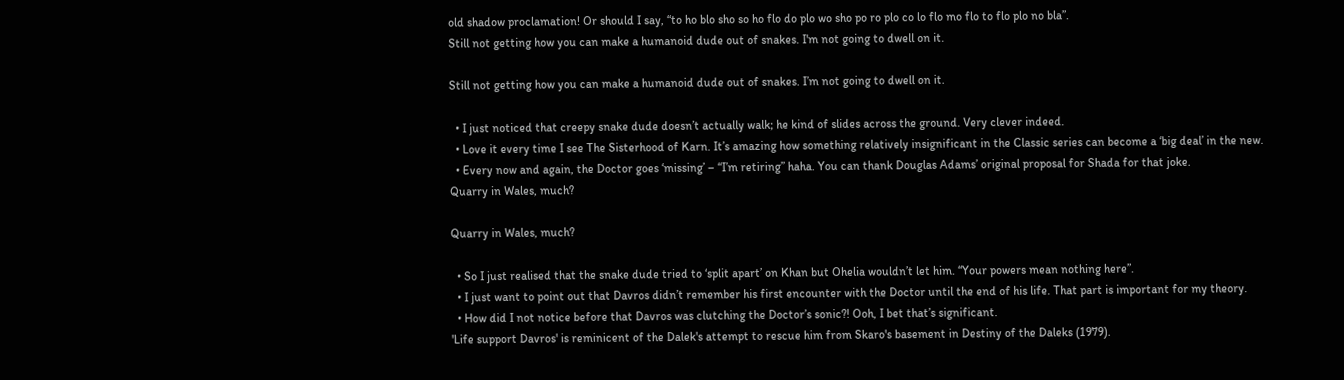old shadow proclamation! Or should I say, “to ho blo sho so ho flo do plo wo sho po ro plo co lo flo mo flo to flo plo no bla”.
Still not getting how you can make a humanoid dude out of snakes. I'm not going to dwell on it.

Still not getting how you can make a humanoid dude out of snakes. I’m not going to dwell on it.

  • I just noticed that creepy snake dude doesn’t actually walk; he kind of slides across the ground. Very clever indeed.
  • Love it every time I see The Sisterhood of Karn. It’s amazing how something relatively insignificant in the Classic series can become a ‘big deal’ in the new.
  • Every now and again, the Doctor goes ‘missing’ – “I’m retiring” haha. You can thank Douglas Adams’ original proposal for Shada for that joke.
Quarry in Wales, much?

Quarry in Wales, much?

  • So I just realised that the snake dude tried to ‘split apart’ on Khan but Ohelia wouldn’t let him. “Your powers mean nothing here”.
  • I just want to point out that Davros didn’t remember his first encounter with the Doctor until the end of his life. That part is important for my theory.
  • How did I not notice before that Davros was clutching the Doctor’s sonic?! Ooh, I bet that’s significant.
'Life support Davros' is reminicent of the Dalek's attempt to rescue him from Skaro's basement in Destiny of the Daleks (1979).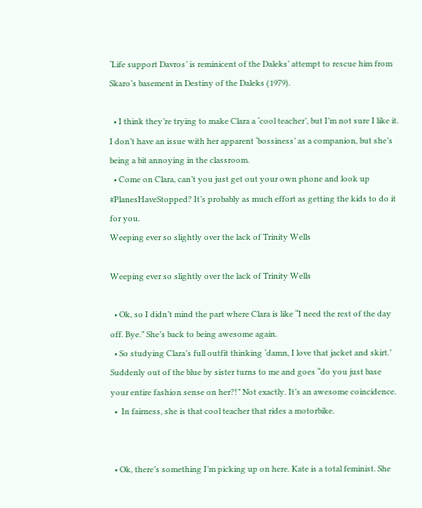‘Life support Davros’ is reminicent of the Daleks’ attempt to rescue him from Skaro’s basement in Destiny of the Daleks (1979).

  • I think they’re trying to make Clara a ‘cool teacher’, but I’m not sure I like it. I don’t have an issue with her apparent ‘bossiness’ as a companion, but she’s being a bit annoying in the classroom.
  • Come on Clara, can’t you just get out your own phone and look up #PlanesHaveStopped? It’s probably as much effort as getting the kids to do it for you.
Weeping ever so slightly over the lack of Trinity Wells

Weeping ever so slightly over the lack of Trinity Wells

  • Ok, so I didn’t mind the part where Clara is like “I need the rest of the day off. Bye.” She’s back to being awesome again.
  • So studying Clara’s full outfit thinking ‘damn, I love that jacket and skirt.’ Suddenly out of the blue by sister turns to me and goes “do you just base your entire fashion sense on her?!” Not exactly. It’s an awesome coincidence.
  •  In fairness, she is that cool teacher that rides a motorbike.


  • Ok, there’s something I’m picking up on here. Kate is a total feminist. She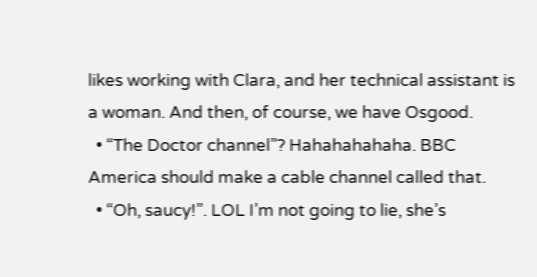likes working with Clara, and her technical assistant is a woman. And then, of course, we have Osgood.
  • “The Doctor channel”? Hahahahahaha. BBC America should make a cable channel called that.
  • “Oh, saucy!”. LOL I’m not going to lie, she’s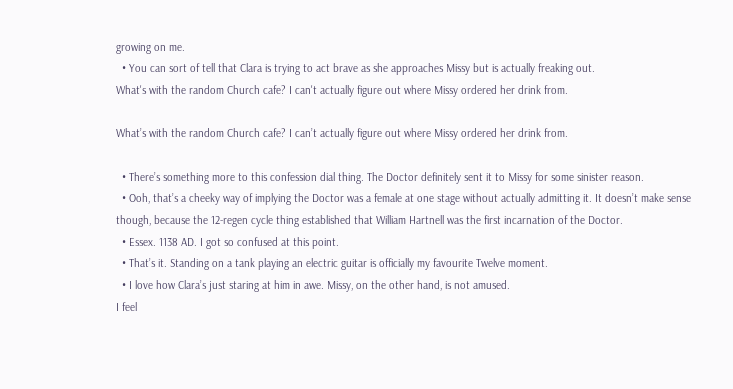growing on me.
  • You can sort of tell that Clara is trying to act brave as she approaches Missy but is actually freaking out.
What's with the random Church cafe? I can't actually figure out where Missy ordered her drink from.

What’s with the random Church cafe? I can’t actually figure out where Missy ordered her drink from.

  • There’s something more to this confession dial thing. The Doctor definitely sent it to Missy for some sinister reason.
  • Ooh, that’s a cheeky way of implying the Doctor was a female at one stage without actually admitting it. It doesn’t make sense though, because the 12-regen cycle thing established that William Hartnell was the first incarnation of the Doctor.
  • Essex. 1138 AD. I got so confused at this point.
  • That’s it. Standing on a tank playing an electric guitar is officially my favourite Twelve moment.
  • I love how Clara’s just staring at him in awe. Missy, on the other hand, is not amused.
I feel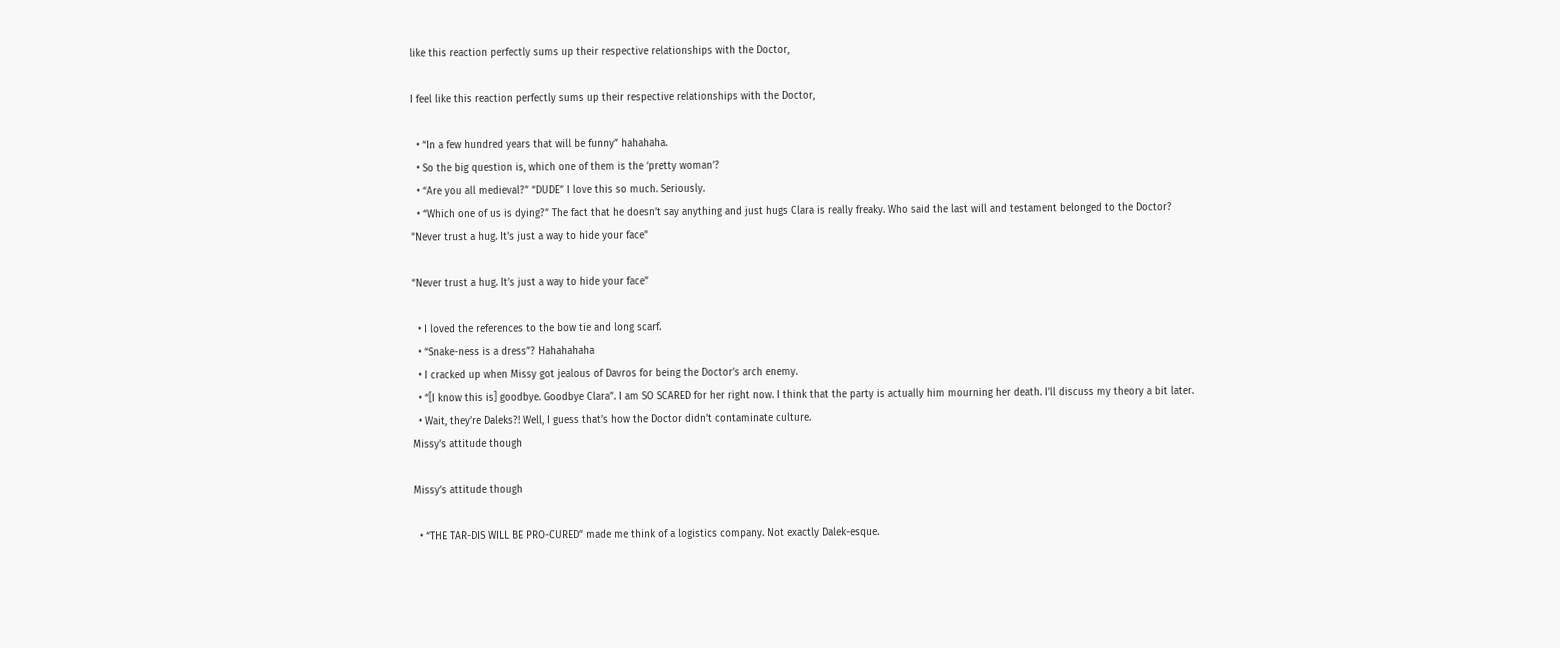like this reaction perfectly sums up their respective relationships with the Doctor,

I feel like this reaction perfectly sums up their respective relationships with the Doctor,

  • “In a few hundred years that will be funny” hahahaha.
  • So the big question is, which one of them is the ‘pretty woman’?
  • “Are you all medieval?” “DUDE” I love this so much. Seriously.
  • “Which one of us is dying?” The fact that he doesn’t say anything and just hugs Clara is really freaky. Who said the last will and testament belonged to the Doctor?
"Never trust a hug. It's just a way to hide your face"

“Never trust a hug. It’s just a way to hide your face”

  • I loved the references to the bow tie and long scarf.
  • “Snake-ness is a dress”? Hahahahaha
  • I cracked up when Missy got jealous of Davros for being the Doctor’s arch enemy.
  • “[I know this is] goodbye. Goodbye Clara”. I am SO SCARED for her right now. I think that the party is actually him mourning her death. I’ll discuss my theory a bit later.
  • Wait, they’re Daleks?! Well, I guess that’s how the Doctor didn’t contaminate culture.
Missy's attitude though

Missy’s attitude though

  • “THE TAR-DIS WILL BE PRO-CURED” made me think of a logistics company. Not exactly Dalek-esque.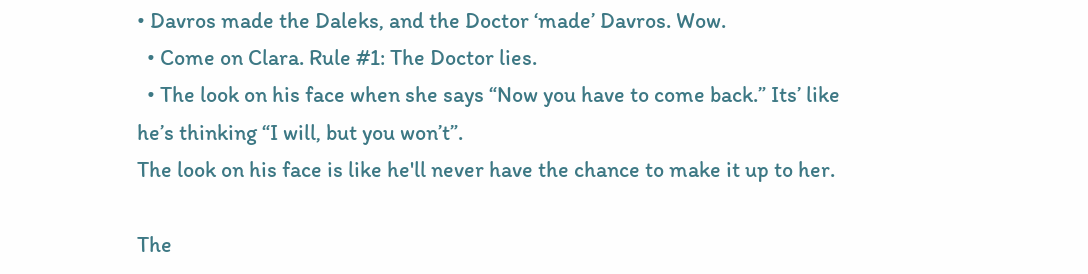• Davros made the Daleks, and the Doctor ‘made’ Davros. Wow.
  • Come on Clara. Rule #1: The Doctor lies.
  • The look on his face when she says “Now you have to come back.” Its’ like he’s thinking “I will, but you won’t”.
The look on his face is like he'll never have the chance to make it up to her.

The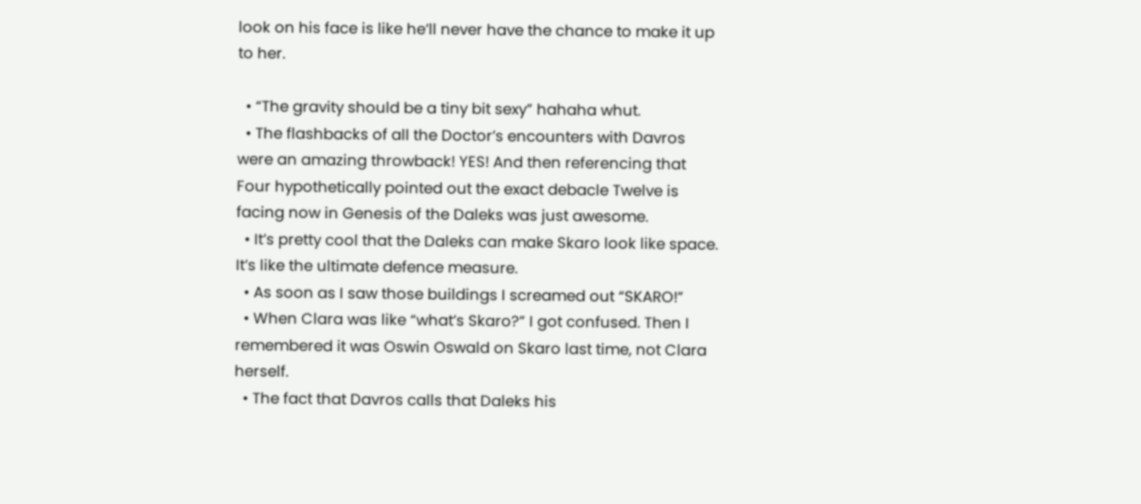look on his face is like he’ll never have the chance to make it up to her.

  • “The gravity should be a tiny bit sexy” hahaha whut.
  • The flashbacks of all the Doctor’s encounters with Davros were an amazing throwback! YES! And then referencing that Four hypothetically pointed out the exact debacle Twelve is facing now in Genesis of the Daleks was just awesome.
  • It’s pretty cool that the Daleks can make Skaro look like space. It’s like the ultimate defence measure.
  • As soon as I saw those buildings I screamed out “SKARO!”
  • When Clara was like “what’s Skaro?” I got confused. Then I remembered it was Oswin Oswald on Skaro last time, not Clara herself.
  • The fact that Davros calls that Daleks his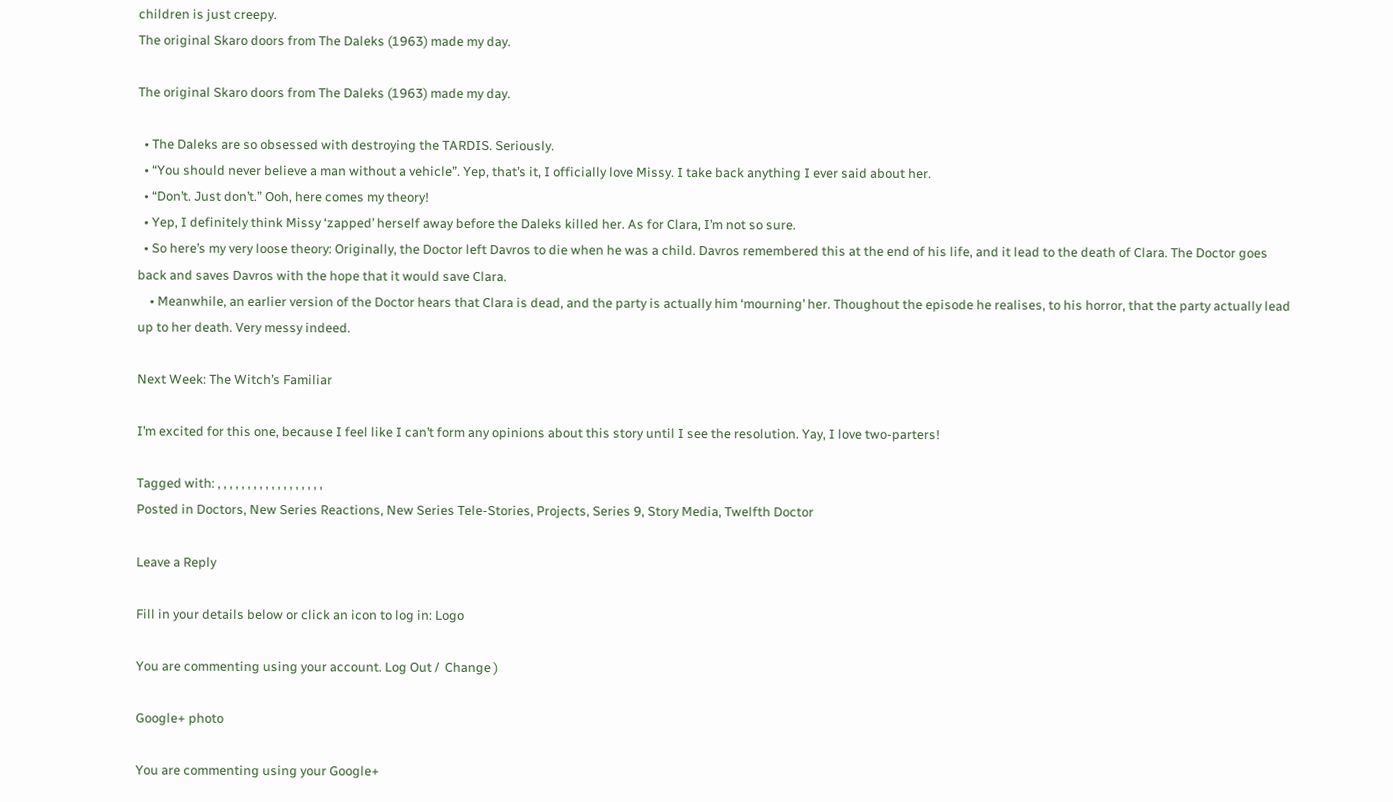children is just creepy.
The original Skaro doors from The Daleks (1963) made my day.

The original Skaro doors from The Daleks (1963) made my day.

  • The Daleks are so obsessed with destroying the TARDIS. Seriously.
  • “You should never believe a man without a vehicle”. Yep, that’s it, I officially love Missy. I take back anything I ever said about her.
  • “Don’t. Just don’t.” Ooh, here comes my theory!
  • Yep, I definitely think Missy ‘zapped’ herself away before the Daleks killed her. As for Clara, I’m not so sure.
  • So here’s my very loose theory: Originally, the Doctor left Davros to die when he was a child. Davros remembered this at the end of his life, and it lead to the death of Clara. The Doctor goes back and saves Davros with the hope that it would save Clara.
    • Meanwhile, an earlier version of the Doctor hears that Clara is dead, and the party is actually him ‘mourning’ her. Thoughout the episode he realises, to his horror, that the party actually lead up to her death. Very messy indeed.

Next Week: The Witch’s Familiar

I’m excited for this one, because I feel like I can’t form any opinions about this story until I see the resolution. Yay, I love two-parters!

Tagged with: , , , , , , , , , , , , , , , , , ,
Posted in Doctors, New Series Reactions, New Series Tele-Stories, Projects, Series 9, Story Media, Twelfth Doctor

Leave a Reply

Fill in your details below or click an icon to log in: Logo

You are commenting using your account. Log Out /  Change )

Google+ photo

You are commenting using your Google+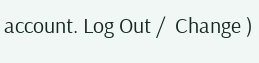account. Log Out /  Change )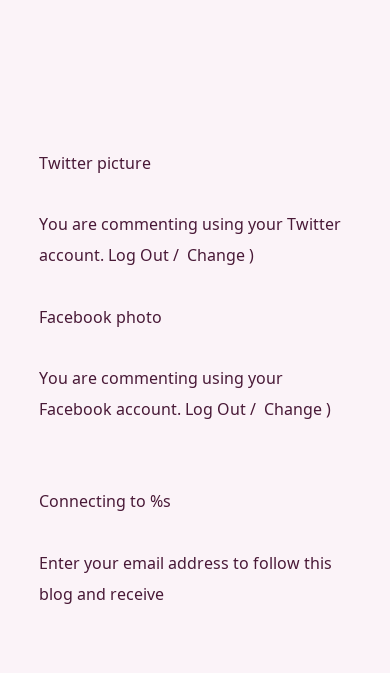Twitter picture

You are commenting using your Twitter account. Log Out /  Change )

Facebook photo

You are commenting using your Facebook account. Log Out /  Change )


Connecting to %s

Enter your email address to follow this blog and receive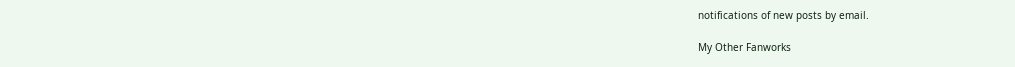notifications of new posts by email.

My Other Fanworks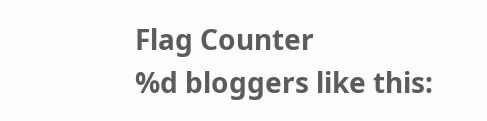Flag Counter
%d bloggers like this: